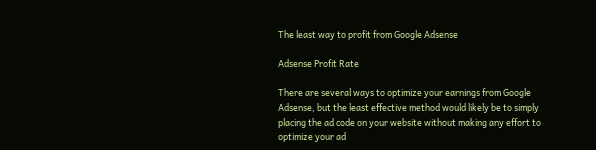The least way to profit from Google Adsense

Adsense Profit Rate

There are several ways to optimize your earnings from Google Adsense, but the least effective method would likely be to simply placing the ad code on your website without making any effort to optimize your ad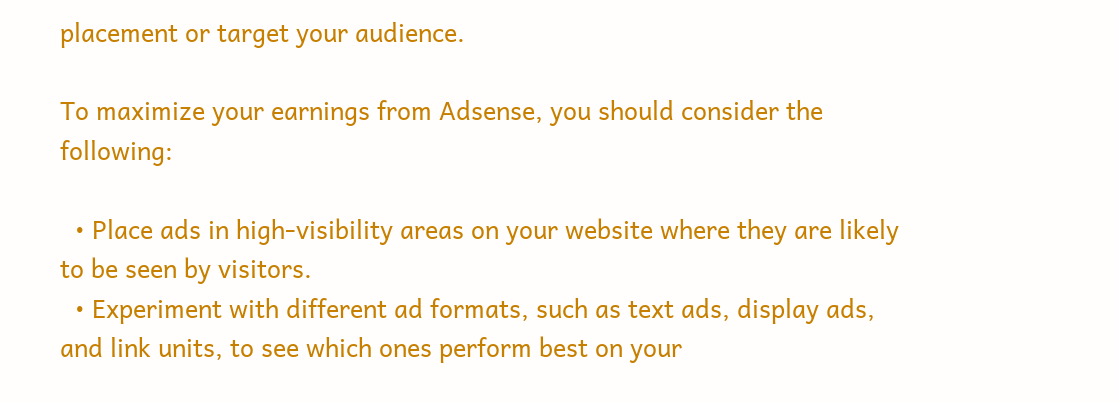placement or target your audience.

To maximize your earnings from Adsense, you should consider the following:

  • Place ads in high-visibility areas on your website where they are likely to be seen by visitors.
  • Experiment with different ad formats, such as text ads, display ads, and link units, to see which ones perform best on your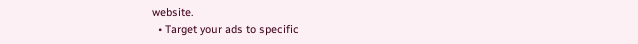website.
  • Target your ads to specific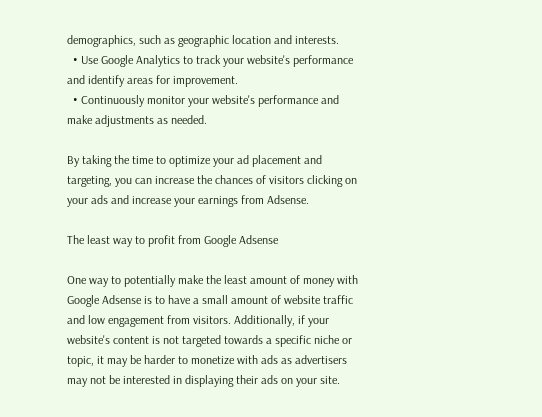demographics, such as geographic location and interests.
  • Use Google Analytics to track your website's performance and identify areas for improvement.
  • Continuously monitor your website's performance and make adjustments as needed.

By taking the time to optimize your ad placement and targeting, you can increase the chances of visitors clicking on your ads and increase your earnings from Adsense.

The least way to profit from Google Adsense

One way to potentially make the least amount of money with Google Adsense is to have a small amount of website traffic and low engagement from visitors. Additionally, if your website's content is not targeted towards a specific niche or topic, it may be harder to monetize with ads as advertisers may not be interested in displaying their ads on your site.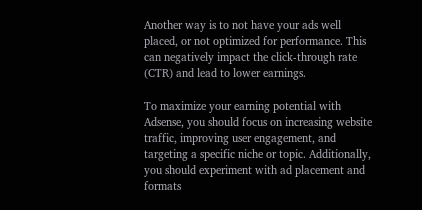Another way is to not have your ads well placed, or not optimized for performance. This can negatively impact the click-through rate (CTR) and lead to lower earnings.

To maximize your earning potential with Adsense, you should focus on increasing website traffic, improving user engagement, and targeting a specific niche or topic. Additionally, you should experiment with ad placement and formats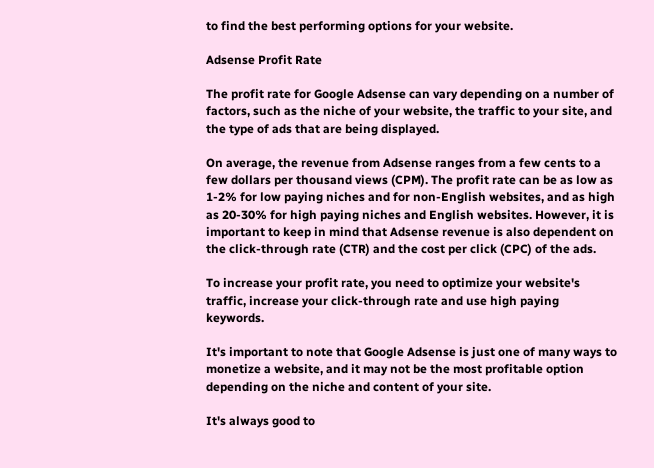to find the best performing options for your website.

Adsense Profit Rate

The profit rate for Google Adsense can vary depending on a number of factors, such as the niche of your website, the traffic to your site, and the type of ads that are being displayed.

On average, the revenue from Adsense ranges from a few cents to a few dollars per thousand views (CPM). The profit rate can be as low as 1-2% for low paying niches and for non-English websites, and as high as 20-30% for high paying niches and English websites. However, it is important to keep in mind that Adsense revenue is also dependent on the click-through rate (CTR) and the cost per click (CPC) of the ads.

To increase your profit rate, you need to optimize your website's traffic, increase your click-through rate and use high paying keywords.

It's important to note that Google Adsense is just one of many ways to monetize a website, and it may not be the most profitable option depending on the niche and content of your site.

It's always good to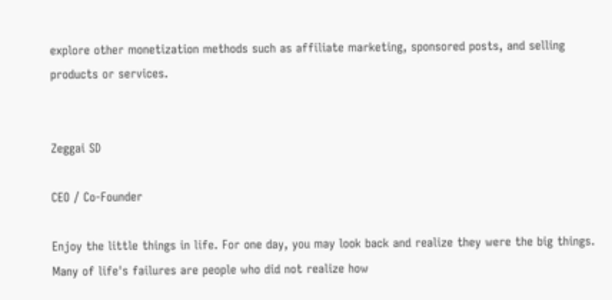explore other monetization methods such as affiliate marketing, sponsored posts, and selling products or services.


Zeggai SD

CEO / Co-Founder

Enjoy the little things in life. For one day, you may look back and realize they were the big things. Many of life's failures are people who did not realize how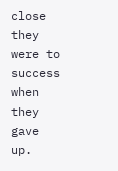close they were to success when they gave up.